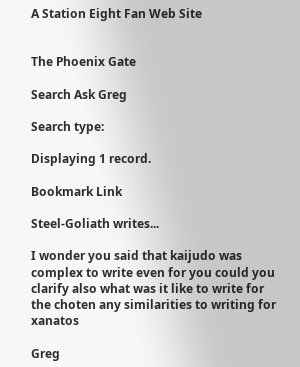A Station Eight Fan Web Site


The Phoenix Gate

Search Ask Greg

Search type:

Displaying 1 record.

Bookmark Link

Steel-Goliath writes...

I wonder you said that kaijudo was complex to write even for you could you clarify also what was it like to write for the choten any similarities to writing for xanatos

Greg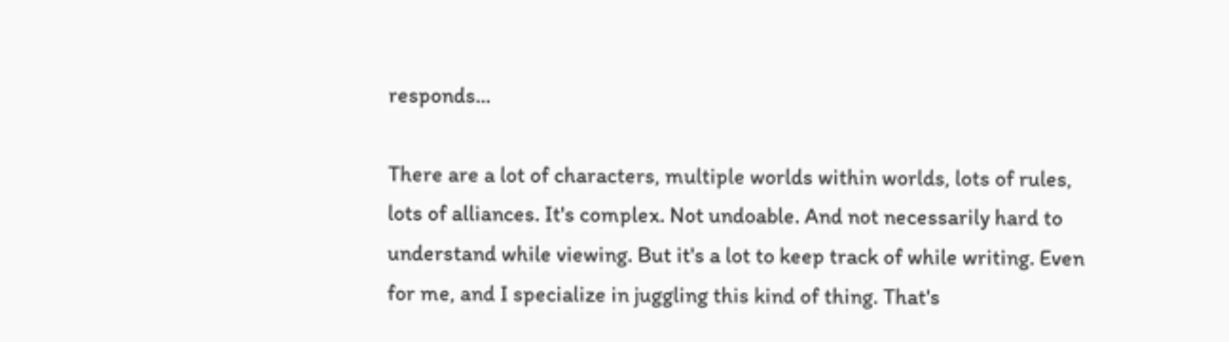responds...

There are a lot of characters, multiple worlds within worlds, lots of rules, lots of alliances. It's complex. Not undoable. And not necessarily hard to understand while viewing. But it's a lot to keep track of while writing. Even for me, and I specialize in juggling this kind of thing. That's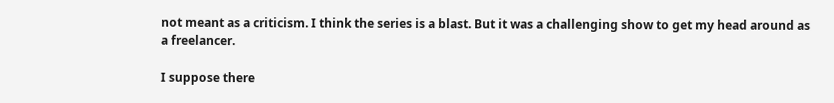not meant as a criticism. I think the series is a blast. But it was a challenging show to get my head around as a freelancer.

I suppose there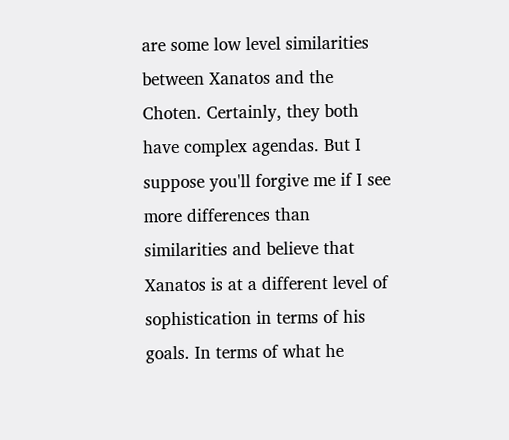are some low level similarities between Xanatos and the Choten. Certainly, they both have complex agendas. But I suppose you'll forgive me if I see more differences than similarities and believe that Xanatos is at a different level of sophistication in terms of his goals. In terms of what he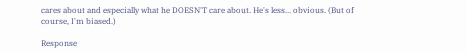cares about and especially what he DOESN'T care about. He's less... obvious. (But of course, I'm biased.)

Response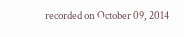recorded on October 09, 2014